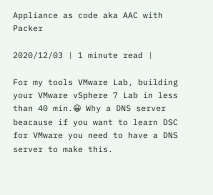Appliance as code aka AAC with Packer

2020/12/03 | 1 minute read |

For my tools VMware Lab, building your VMware vSphere 7 Lab in less than 40 min.😀 Why a DNS server beacause if you want to learn DSC for VMware you need to have a DNS server to make this.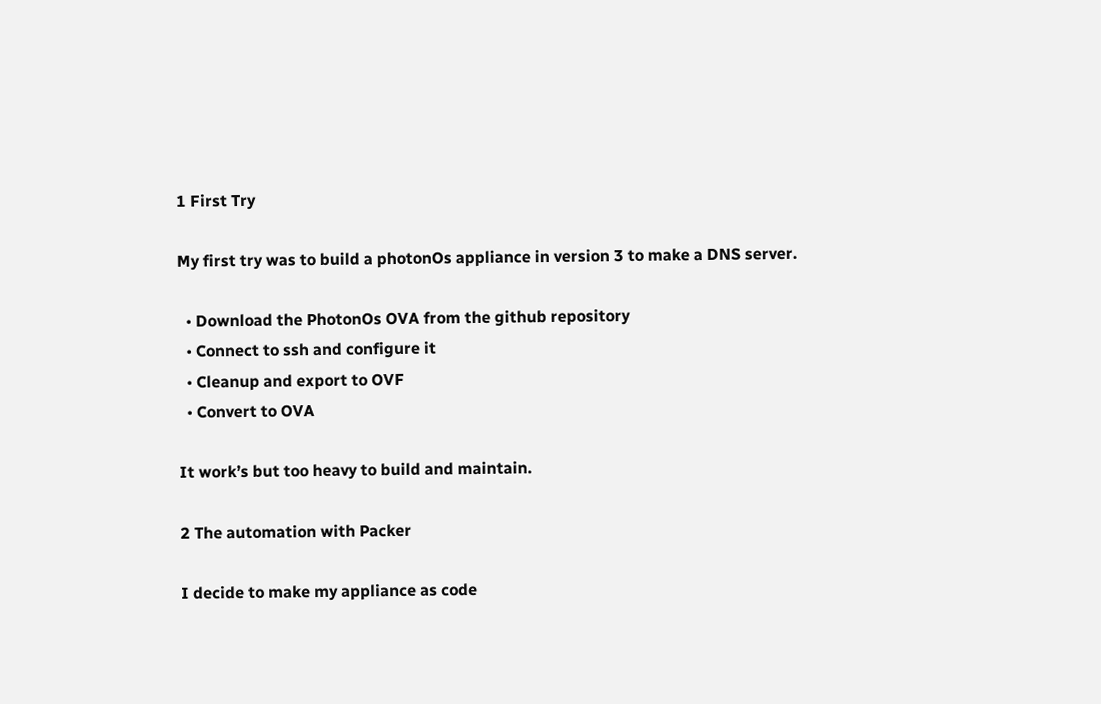1 First Try

My first try was to build a photonOs appliance in version 3 to make a DNS server.

  • Download the PhotonOs OVA from the github repository
  • Connect to ssh and configure it
  • Cleanup and export to OVF
  • Convert to OVA

It work’s but too heavy to build and maintain.

2 The automation with Packer

I decide to make my appliance as code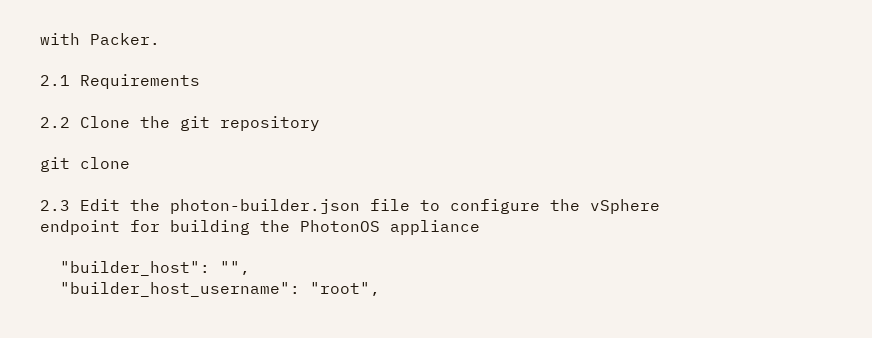with Packer.

2.1 Requirements

2.2 Clone the git repository

git clone

2.3 Edit the photon-builder.json file to configure the vSphere endpoint for building the PhotonOS appliance

  "builder_host": "",
  "builder_host_username": "root",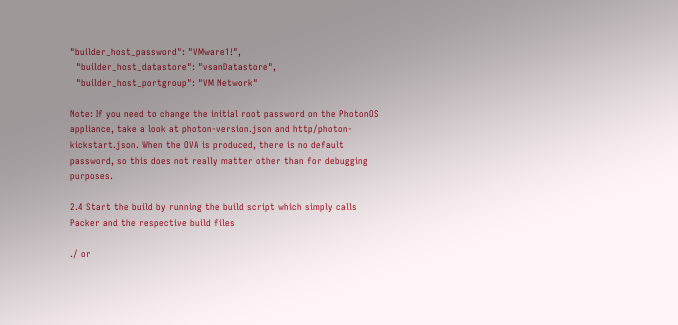"builder_host_password": "VMware1!",
  "builder_host_datastore": "vsanDatastore",
  "builder_host_portgroup": "VM Network"

Note: If you need to change the initial root password on the PhotonOS appliance, take a look at photon-version.json and http/photon-kickstart.json. When the OVA is produced, there is no default password, so this does not really matter other than for debugging purposes.

2.4 Start the build by running the build script which simply calls Packer and the respective build files

./ or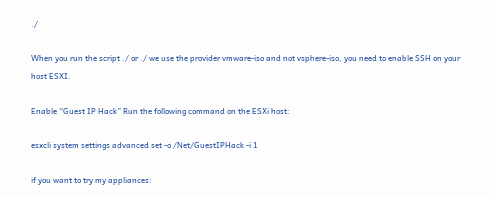./

When you run the script ./ or ./ we use the provider vmware-iso and not vsphere-iso, you need to enable SSH on your host ESXI.

Enable “Guest IP Hack” Run the following command on the ESXi host:

esxcli system settings advanced set -o /Net/GuestIPHack -i 1

if you want to try my appliances: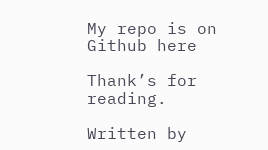My repo is on Github here

Thank’s for reading.

Written by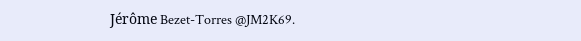Jérôme Bezet-Torres @JM2K69.